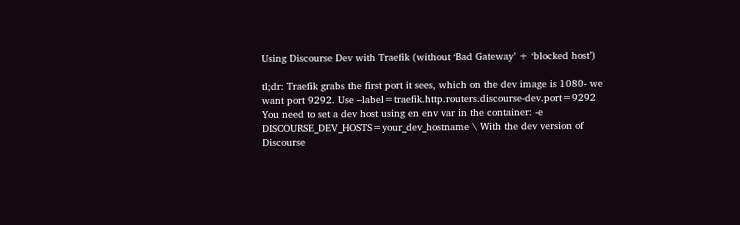Using Discourse Dev with Traefik (without ‘Bad Gateway’ + ‘blocked host’)

tl;dr: Traefik grabs the first port it sees, which on the dev image is 1080- we want port 9292. Use –label=traefik.http.routers.discourse-dev.port=9292 You need to set a dev host using en env var in the container: -e DISCOURSE_DEV_HOSTS=your_dev_hostname \ With the dev version of Discourse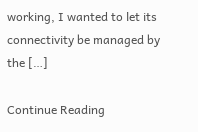working, I wanted to let its connectivity be managed by the […]

Continue Reading